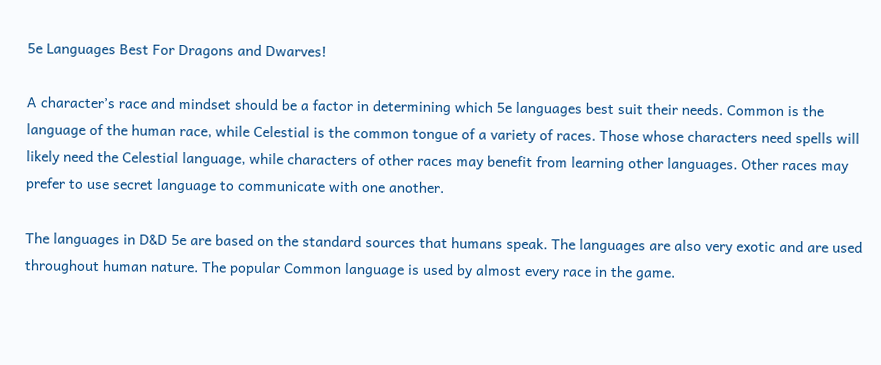5e Languages Best For Dragons and Dwarves!

A character’s race and mindset should be a factor in determining which 5e languages best suit their needs. Common is the language of the human race, while Celestial is the common tongue of a variety of races. Those whose characters need spells will likely need the Celestial language, while characters of other races may benefit from learning other languages. Other races may prefer to use secret language to communicate with one another.

The languages in D&D 5e are based on the standard sources that humans speak. The languages are also very exotic and are used throughout human nature. The popular Common language is used by almost every race in the game.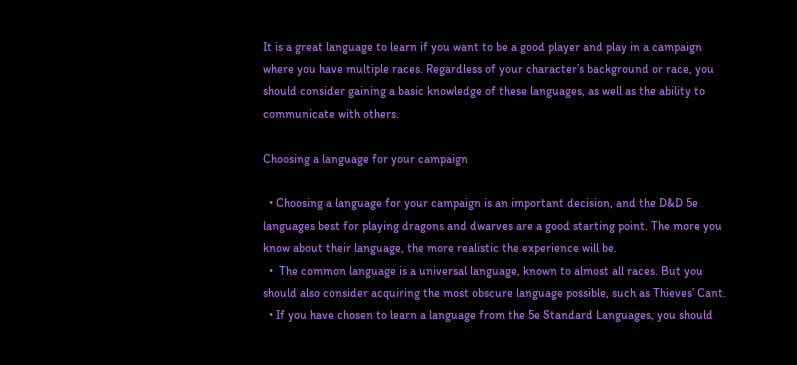It is a great language to learn if you want to be a good player and play in a campaign where you have multiple races. Regardless of your character’s background or race, you should consider gaining a basic knowledge of these languages, as well as the ability to communicate with others.

Choosing a language for your campaign

  • Choosing a language for your campaign is an important decision, and the D&D 5e languages best for playing dragons and dwarves are a good starting point. The more you know about their language, the more realistic the experience will be.
  •  The common language is a universal language, known to almost all races. But you should also consider acquiring the most obscure language possible, such as Thieves’ Cant.
  • If you have chosen to learn a language from the 5e Standard Languages, you should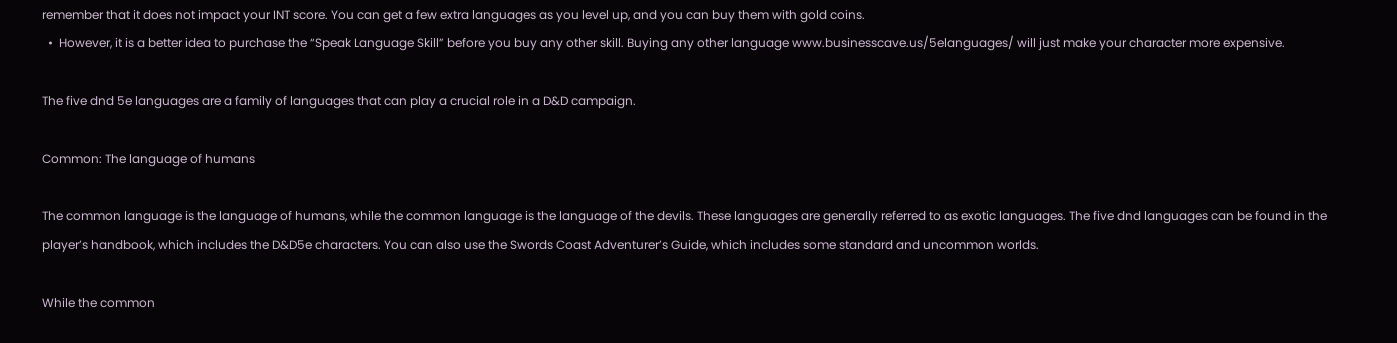remember that it does not impact your INT score. You can get a few extra languages as you level up, and you can buy them with gold coins.
  •  However, it is a better idea to purchase the “Speak Language Skill” before you buy any other skill. Buying any other language www.businesscave.us/5elanguages/ will just make your character more expensive.

The five dnd 5e languages are a family of languages that can play a crucial role in a D&D campaign.

Common: The language of humans

The common language is the language of humans, while the common language is the language of the devils. These languages are generally referred to as exotic languages. The five dnd languages can be found in the player’s handbook, which includes the D&D5e characters. You can also use the Swords Coast Adventurer’s Guide, which includes some standard and uncommon worlds.

While the common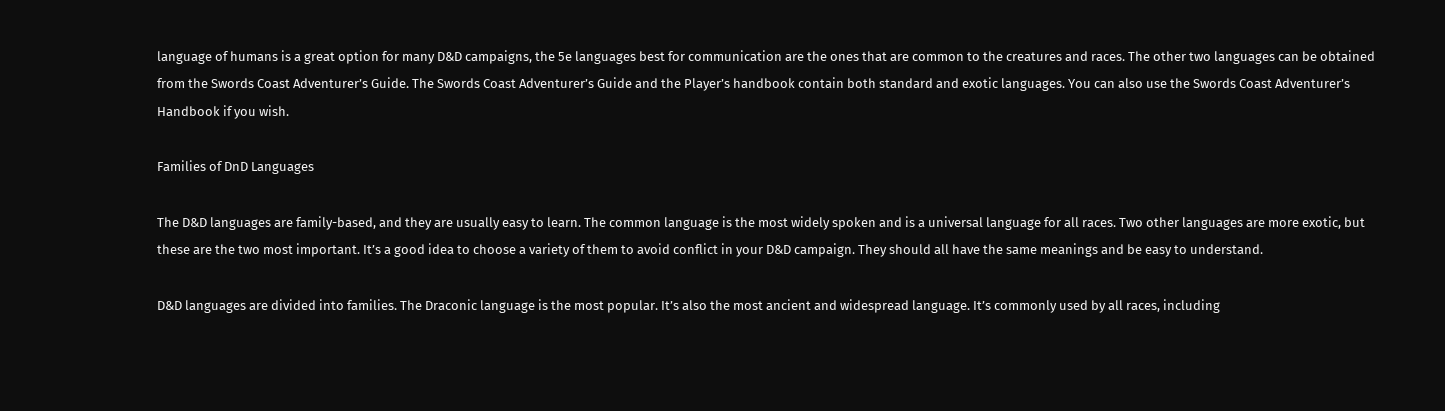language of humans is a great option for many D&D campaigns, the 5e languages best for communication are the ones that are common to the creatures and races. The other two languages can be obtained from the Swords Coast Adventurer’s Guide. The Swords Coast Adventurer’s Guide and the Player’s handbook contain both standard and exotic languages. You can also use the Swords Coast Adventurer’s Handbook if you wish.

Families of DnD Languages

The D&D languages are family-based, and they are usually easy to learn. The common language is the most widely spoken and is a universal language for all races. Two other languages are more exotic, but these are the two most important. It’s a good idea to choose a variety of them to avoid conflict in your D&D campaign. They should all have the same meanings and be easy to understand.

D&D languages are divided into families. The Draconic language is the most popular. It’s also the most ancient and widespread language. It’s commonly used by all races, including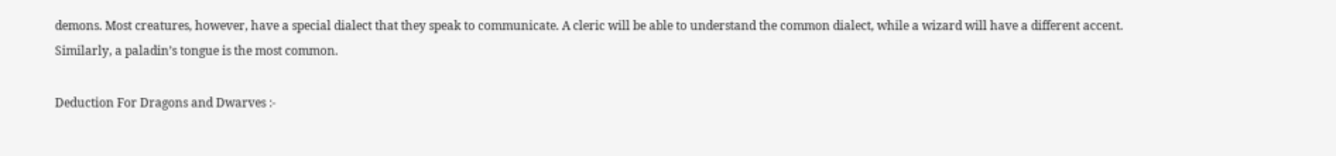demons. Most creatures, however, have a special dialect that they speak to communicate. A cleric will be able to understand the common dialect, while a wizard will have a different accent. Similarly, a paladin’s tongue is the most common.

Deduction For Dragons and Dwarves :-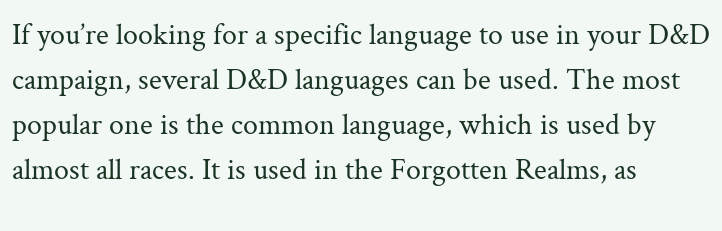If you’re looking for a specific language to use in your D&D campaign, several D&D languages can be used. The most popular one is the common language, which is used by almost all races. It is used in the Forgotten Realms, as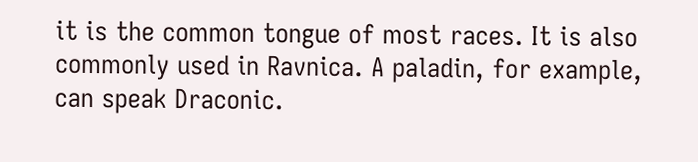it is the common tongue of most races. It is also commonly used in Ravnica. A paladin, for example, can speak Draconic.